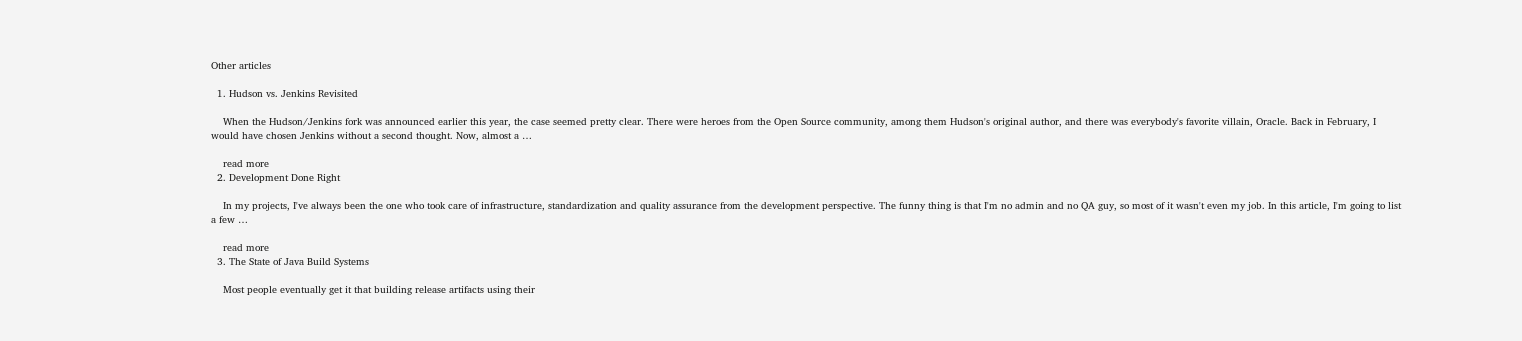Other articles

  1. Hudson vs. Jenkins Revisited

    When the Hudson/Jenkins fork was announced earlier this year, the case seemed pretty clear. There were heroes from the Open Source community, among them Hudson's original author, and there was everybody's favorite villain, Oracle. Back in February, I would have chosen Jenkins without a second thought. Now, almost a …

    read more
  2. Development Done Right

    In my projects, I've always been the one who took care of infrastructure, standardization and quality assurance from the development perspective. The funny thing is that I'm no admin and no QA guy, so most of it wasn't even my job. In this article, I'm going to list a few …

    read more
  3. The State of Java Build Systems

    Most people eventually get it that building release artifacts using their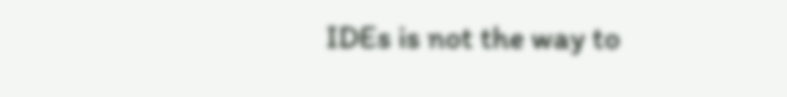IDEs is not the way to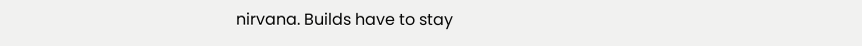nirvana. Builds have to stay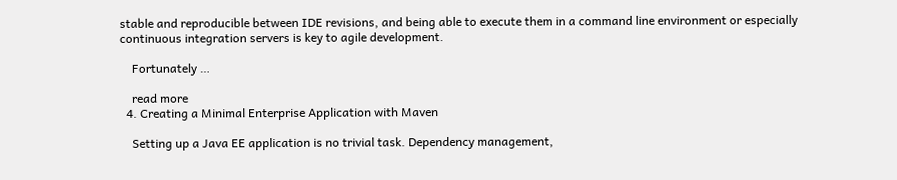stable and reproducible between IDE revisions, and being able to execute them in a command line environment or especially continuous integration servers is key to agile development.

    Fortunately …

    read more
  4. Creating a Minimal Enterprise Application with Maven

    Setting up a Java EE application is no trivial task. Dependency management,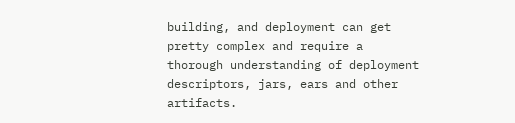building, and deployment can get pretty complex and require a thorough understanding of deployment descriptors, jars, ears and other artifacts.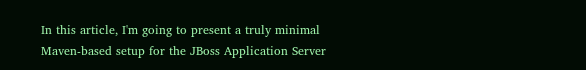In this article, I'm going to present a truly minimal Maven-based setup for the JBoss Application Server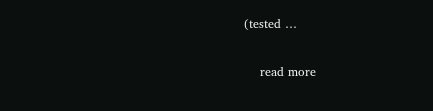(tested …

    read more